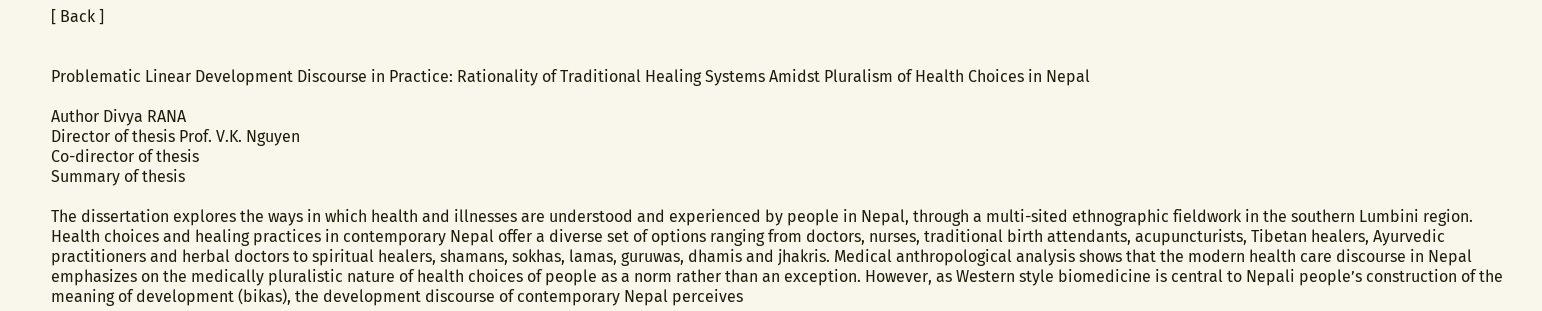[ Back ]


Problematic Linear Development Discourse in Practice: Rationality of Traditional Healing Systems Amidst Pluralism of Health Choices in Nepal

Author Divya RANA
Director of thesis Prof. V.K. Nguyen
Co-director of thesis
Summary of thesis

The dissertation explores the ways in which health and illnesses are understood and experienced by people in Nepal, through a multi-sited ethnographic fieldwork in the southern Lumbini region. Health choices and healing practices in contemporary Nepal offer a diverse set of options ranging from doctors, nurses, traditional birth attendants, acupuncturists, Tibetan healers, Ayurvedic practitioners and herbal doctors to spiritual healers, shamans, sokhas, lamas, guruwas, dhamis and jhakris. Medical anthropological analysis shows that the modern health care discourse in Nepal emphasizes on the medically pluralistic nature of health choices of people as a norm rather than an exception. However, as Western style biomedicine is central to Nepali people’s construction of the meaning of development (bikas), the development discourse of contemporary Nepal perceives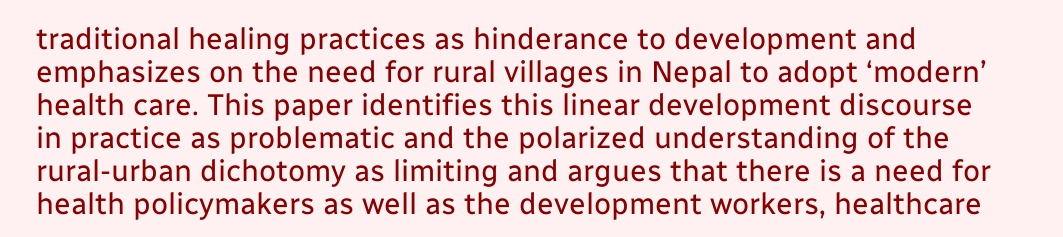traditional healing practices as hinderance to development and emphasizes on the need for rural villages in Nepal to adopt ‘modern’ health care. This paper identifies this linear development discourse in practice as problematic and the polarized understanding of the rural-urban dichotomy as limiting and argues that there is a need for health policymakers as well as the development workers, healthcare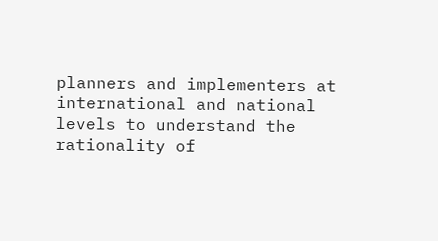planners and implementers at international and national levels to understand the rationality of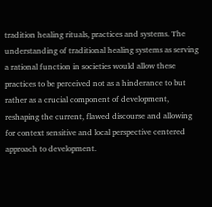tradition healing rituals, practices and systems. The understanding of traditional healing systems as serving a rational function in societies would allow these practices to be perceived not as a hinderance to but rather as a crucial component of development, reshaping the current, flawed discourse and allowing for context sensitive and local perspective centered approach to development.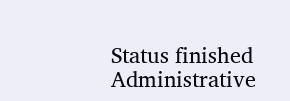Status finished
Administrative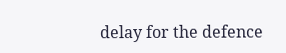delay for the defence